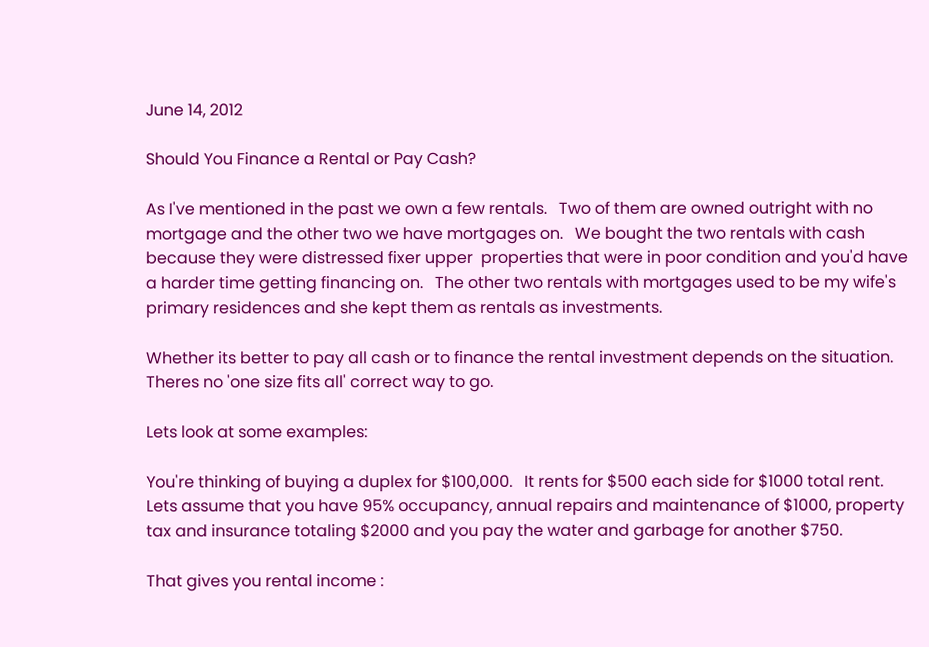June 14, 2012

Should You Finance a Rental or Pay Cash?

As I've mentioned in the past we own a few rentals.   Two of them are owned outright with no mortgage and the other two we have mortgages on.   We bought the two rentals with cash because they were distressed fixer upper  properties that were in poor condition and you'd have a harder time getting financing on.   The other two rentals with mortgages used to be my wife's primary residences and she kept them as rentals as investments.

Whether its better to pay all cash or to finance the rental investment depends on the situation.    Theres no 'one size fits all' correct way to go.

Lets look at some examples:

You're thinking of buying a duplex for $100,000.   It rents for $500 each side for $1000 total rent.  Lets assume that you have 95% occupancy, annual repairs and maintenance of $1000, property tax and insurance totaling $2000 and you pay the water and garbage for another $750.

That gives you rental income :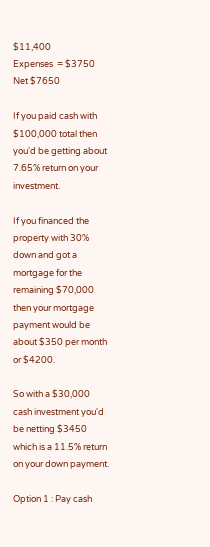$11,400
Expenses  = $3750
Net $7650

If you paid cash with $100,000 total then you'd be getting about 7.65% return on your investment.

If you financed the property with 30% down and got a mortgage for the remaining $70,000 then your mortgage payment would be about $350 per month or $4200.

So with a $30,000 cash investment you'd be netting $3450 which is a 11.5% return on your down payment.

Option 1 : Pay cash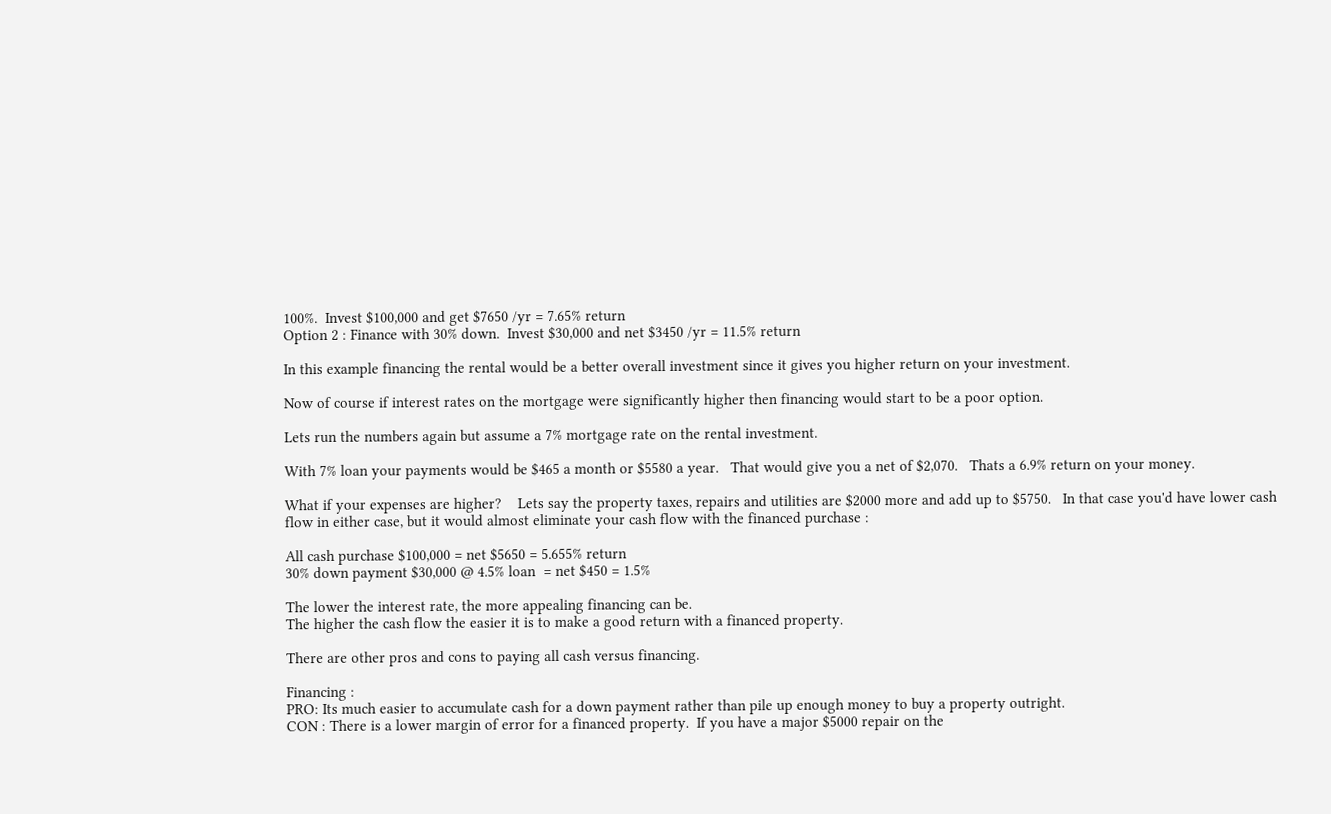100%.  Invest $100,000 and get $7650 /yr = 7.65% return
Option 2 : Finance with 30% down.  Invest $30,000 and net $3450 /yr = 11.5% return

In this example financing the rental would be a better overall investment since it gives you higher return on your investment.

Now of course if interest rates on the mortgage were significantly higher then financing would start to be a poor option.

Lets run the numbers again but assume a 7% mortgage rate on the rental investment.

With 7% loan your payments would be $465 a month or $5580 a year.   That would give you a net of $2,070.   Thats a 6.9% return on your money.

What if your expenses are higher?    Lets say the property taxes, repairs and utilities are $2000 more and add up to $5750.   In that case you'd have lower cash flow in either case, but it would almost eliminate your cash flow with the financed purchase :

All cash purchase $100,000 = net $5650 = 5.655% return
30% down payment $30,000 @ 4.5% loan  = net $450 = 1.5%

The lower the interest rate, the more appealing financing can be.
The higher the cash flow the easier it is to make a good return with a financed property.

There are other pros and cons to paying all cash versus financing.

Financing :
PRO: Its much easier to accumulate cash for a down payment rather than pile up enough money to buy a property outright.
CON : There is a lower margin of error for a financed property.  If you have a major $5000 repair on the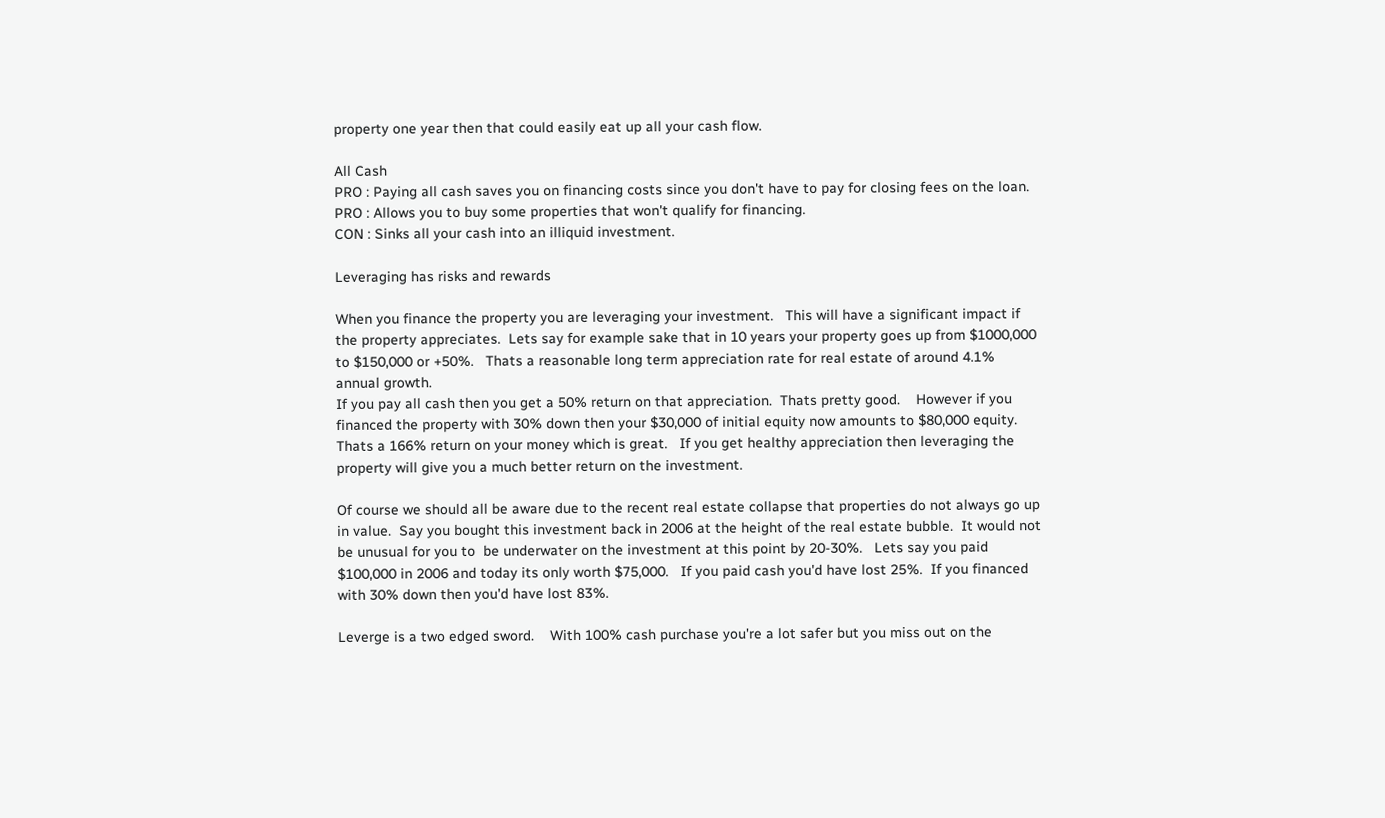property one year then that could easily eat up all your cash flow.

All Cash
PRO : Paying all cash saves you on financing costs since you don't have to pay for closing fees on the loan.
PRO : Allows you to buy some properties that won't qualify for financing.
CON : Sinks all your cash into an illiquid investment.

Leveraging has risks and rewards

When you finance the property you are leveraging your investment.   This will have a significant impact if the property appreciates.  Lets say for example sake that in 10 years your property goes up from $1000,000 to $150,000 or +50%.   Thats a reasonable long term appreciation rate for real estate of around 4.1% annual growth.
If you pay all cash then you get a 50% return on that appreciation.  Thats pretty good.    However if you financed the property with 30% down then your $30,000 of initial equity now amounts to $80,000 equity.   Thats a 166% return on your money which is great.   If you get healthy appreciation then leveraging the property will give you a much better return on the investment.

Of course we should all be aware due to the recent real estate collapse that properties do not always go up in value.  Say you bought this investment back in 2006 at the height of the real estate bubble.  It would not be unusual for you to  be underwater on the investment at this point by 20-30%.   Lets say you paid  $100,000 in 2006 and today its only worth $75,000.   If you paid cash you'd have lost 25%.  If you financed with 30% down then you'd have lost 83%.

Leverge is a two edged sword.    With 100% cash purchase you're a lot safer but you miss out on the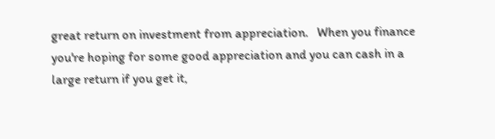great return on investment from appreciation.   When you finance you're hoping for some good appreciation and you can cash in a large return if you get it,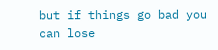but if things go bad you can lose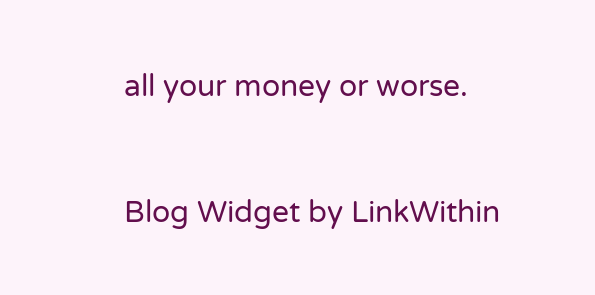all your money or worse.


Blog Widget by LinkWithin